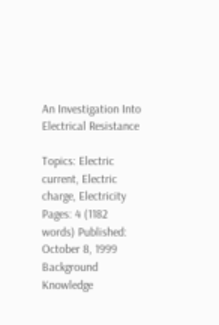An Investigation Into Electrical Resistance

Topics: Electric current, Electric charge, Electricity Pages: 4 (1182 words) Published: October 8, 1999
Background Knowledge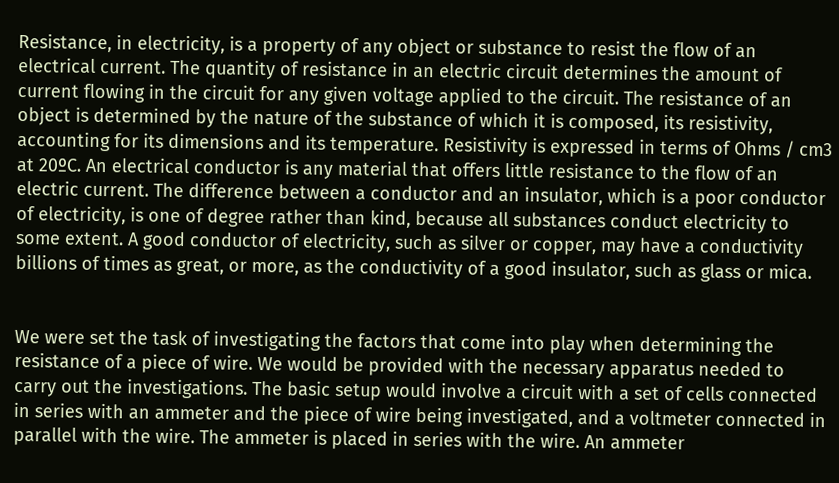Resistance, in electricity, is a property of any object or substance to resist the flow of an electrical current. The quantity of resistance in an electric circuit determines the amount of current flowing in the circuit for any given voltage applied to the circuit. The resistance of an object is determined by the nature of the substance of which it is composed, its resistivity, accounting for its dimensions and its temperature. Resistivity is expressed in terms of Ohms / cm3 at 20ºC. An electrical conductor is any material that offers little resistance to the flow of an electric current. The difference between a conductor and an insulator, which is a poor conductor of electricity, is one of degree rather than kind, because all substances conduct electricity to some extent. A good conductor of electricity, such as silver or copper, may have a conductivity billions of times as great, or more, as the conductivity of a good insulator, such as glass or mica.


We were set the task of investigating the factors that come into play when determining the resistance of a piece of wire. We would be provided with the necessary apparatus needed to carry out the investigations. The basic setup would involve a circuit with a set of cells connected in series with an ammeter and the piece of wire being investigated, and a voltmeter connected in parallel with the wire. The ammeter is placed in series with the wire. An ammeter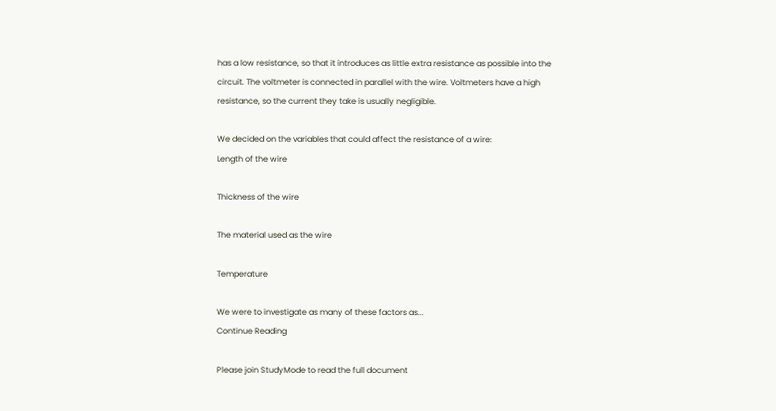has a low resistance, so that it introduces as little extra resistance as possible into the circuit. The voltmeter is connected in parallel with the wire. Voltmeters have a high resistance, so the current they take is usually negligible.

We decided on the variables that could affect the resistance of a wire:
Length of the wire

Thickness of the wire

The material used as the wire

Temperature

We were to investigate as many of these factors as...
Continue Reading

Please join StudyMode to read the full document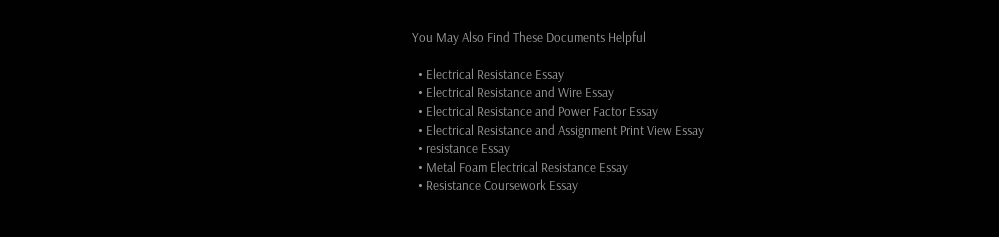You May Also Find These Documents Helpful

  • Electrical Resistance Essay
  • Electrical Resistance and Wire Essay
  • Electrical Resistance and Power Factor Essay
  • Electrical Resistance and Assignment Print View Essay
  • resistance Essay
  • Metal Foam Electrical Resistance Essay
  • Resistance Coursework Essay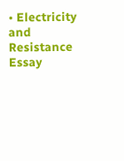• Electricity and Resistance Essay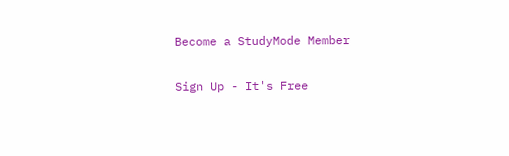Become a StudyMode Member

Sign Up - It's Free